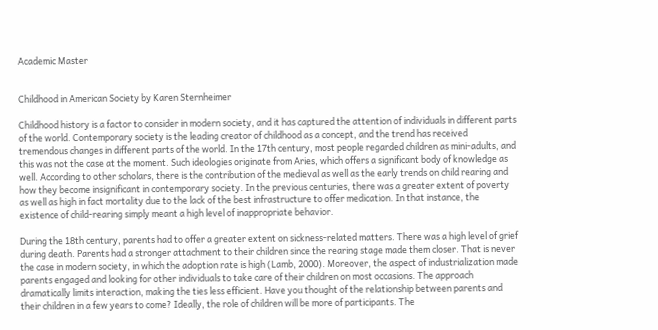Academic Master


Childhood in American Society by Karen Sternheimer

Childhood history is a factor to consider in modern society, and it has captured the attention of individuals in different parts of the world. Contemporary society is the leading creator of childhood as a concept, and the trend has received tremendous changes in different parts of the world. In the 17th century, most people regarded children as mini-adults, and this was not the case at the moment. Such ideologies originate from Aries, which offers a significant body of knowledge as well. According to other scholars, there is the contribution of the medieval as well as the early trends on child rearing and how they become insignificant in contemporary society. In the previous centuries, there was a greater extent of poverty as well as high in fact mortality due to the lack of the best infrastructure to offer medication. In that instance, the existence of child-rearing simply meant a high level of inappropriate behavior.

During the 18th century, parents had to offer a greater extent on sickness-related matters. There was a high level of grief during death. Parents had a stronger attachment to their children since the rearing stage made them closer. That is never the case in modern society, in which the adoption rate is high (Lamb, 2000). Moreover, the aspect of industrialization made parents engaged and looking for other individuals to take care of their children on most occasions. The approach dramatically limits interaction, making the ties less efficient. Have you thought of the relationship between parents and their children in a few years to come? Ideally, the role of children will be more of participants. The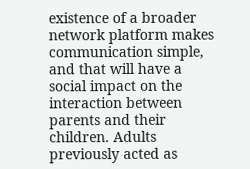existence of a broader network platform makes communication simple, and that will have a social impact on the interaction between parents and their children. Adults previously acted as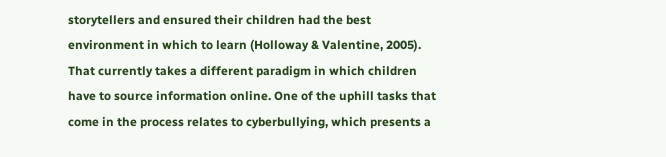storytellers and ensured their children had the best environment in which to learn (Holloway & Valentine, 2005). That currently takes a different paradigm in which children have to source information online. One of the uphill tasks that come in the process relates to cyberbullying, which presents a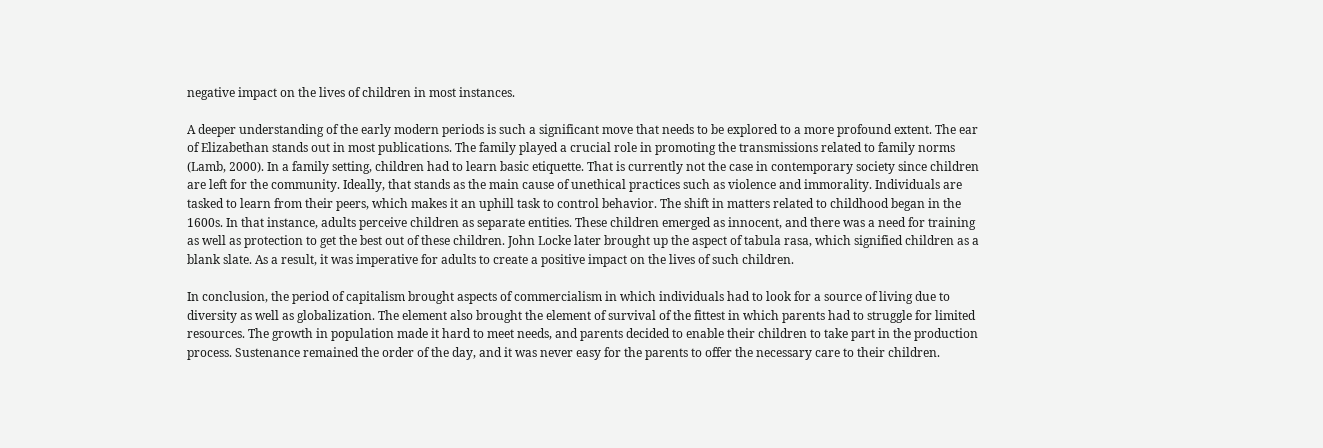negative impact on the lives of children in most instances.

A deeper understanding of the early modern periods is such a significant move that needs to be explored to a more profound extent. The ear of Elizabethan stands out in most publications. The family played a crucial role in promoting the transmissions related to family norms (Lamb, 2000). In a family setting, children had to learn basic etiquette. That is currently not the case in contemporary society since children are left for the community. Ideally, that stands as the main cause of unethical practices such as violence and immorality. Individuals are tasked to learn from their peers, which makes it an uphill task to control behavior. The shift in matters related to childhood began in the 1600s. In that instance, adults perceive children as separate entities. These children emerged as innocent, and there was a need for training as well as protection to get the best out of these children. John Locke later brought up the aspect of tabula rasa, which signified children as a blank slate. As a result, it was imperative for adults to create a positive impact on the lives of such children.

In conclusion, the period of capitalism brought aspects of commercialism in which individuals had to look for a source of living due to diversity as well as globalization. The element also brought the element of survival of the fittest in which parents had to struggle for limited resources. The growth in population made it hard to meet needs, and parents decided to enable their children to take part in the production process. Sustenance remained the order of the day, and it was never easy for the parents to offer the necessary care to their children.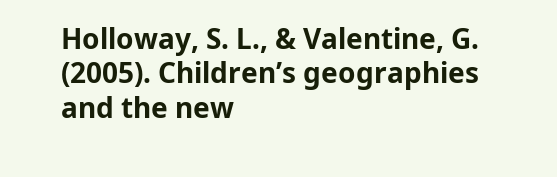Holloway, S. L., & Valentine, G. (2005). Children’s geographies and the new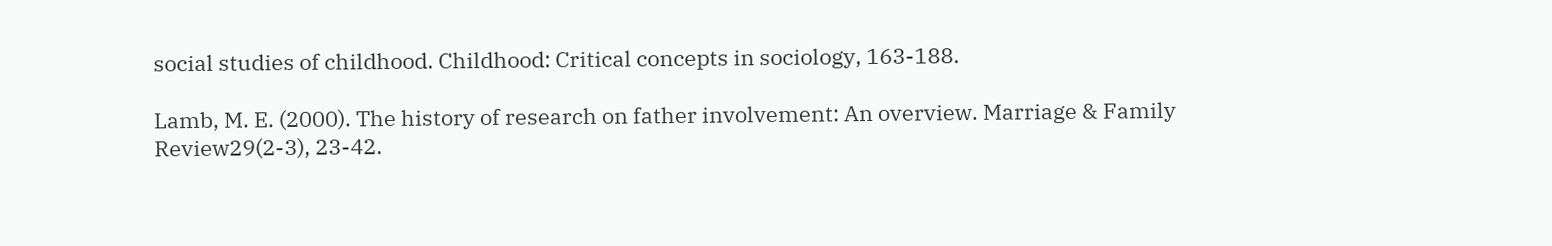social studies of childhood. Childhood: Critical concepts in sociology, 163-188.

Lamb, M. E. (2000). The history of research on father involvement: An overview. Marriage & Family Review29(2-3), 23-42.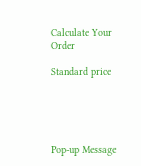Calculate Your Order

Standard price





Pop-up Message